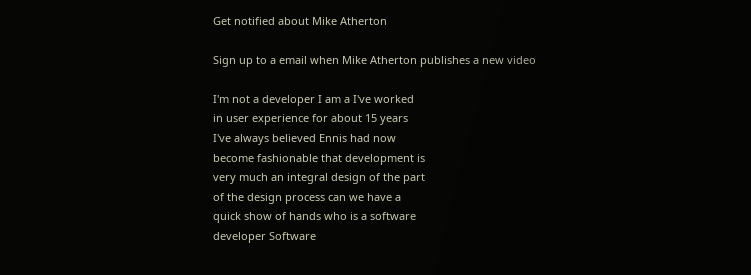Get notified about Mike Atherton

Sign up to a email when Mike Atherton publishes a new video

I'm not a developer I am a I've worked
in user experience for about 15 years
I've always believed Ennis had now
become fashionable that development is
very much an integral design of the part
of the design process can we have a
quick show of hands who is a software
developer Software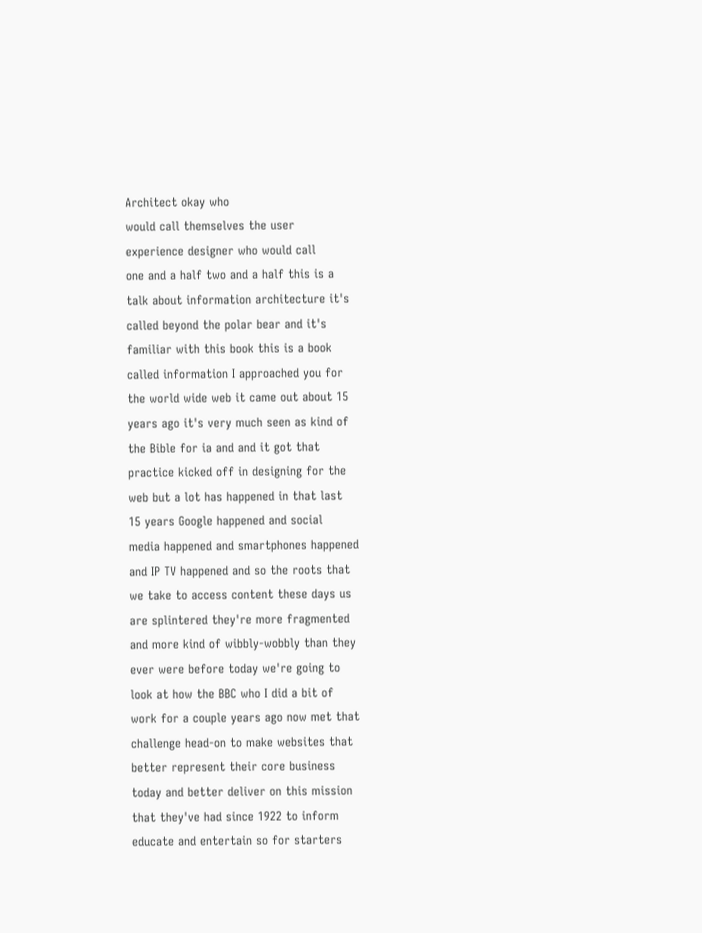Architect okay who
would call themselves the user
experience designer who would call
one and a half two and a half this is a
talk about information architecture it's
called beyond the polar bear and it's
familiar with this book this is a book
called information I approached you for
the world wide web it came out about 15
years ago it's very much seen as kind of
the Bible for ia and and it got that
practice kicked off in designing for the
web but a lot has happened in that last
15 years Google happened and social
media happened and smartphones happened
and IP TV happened and so the roots that
we take to access content these days us
are splintered they're more fragmented
and more kind of wibbly-wobbly than they
ever were before today we're going to
look at how the BBC who I did a bit of
work for a couple years ago now met that
challenge head-on to make websites that
better represent their core business
today and better deliver on this mission
that they've had since 1922 to inform
educate and entertain so for starters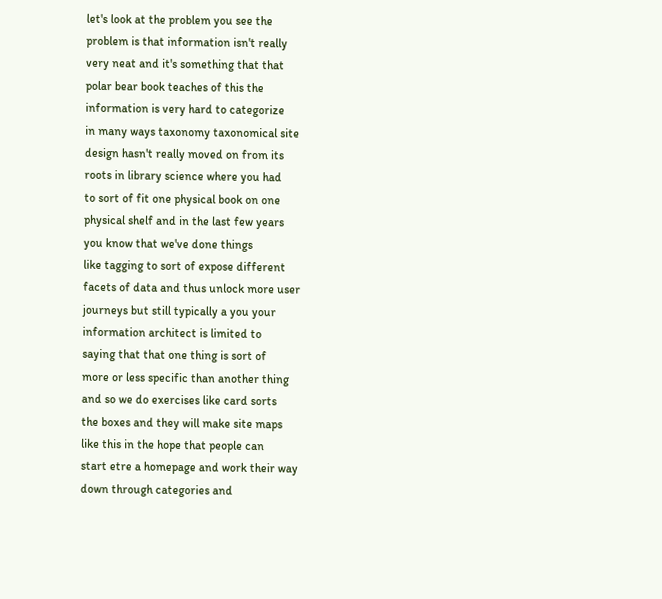let's look at the problem you see the
problem is that information isn't really
very neat and it's something that that
polar bear book teaches of this the
information is very hard to categorize
in many ways taxonomy taxonomical site
design hasn't really moved on from its
roots in library science where you had
to sort of fit one physical book on one
physical shelf and in the last few years
you know that we've done things
like tagging to sort of expose different
facets of data and thus unlock more user
journeys but still typically a you your
information architect is limited to
saying that that one thing is sort of
more or less specific than another thing
and so we do exercises like card sorts
the boxes and they will make site maps
like this in the hope that people can
start etre a homepage and work their way
down through categories and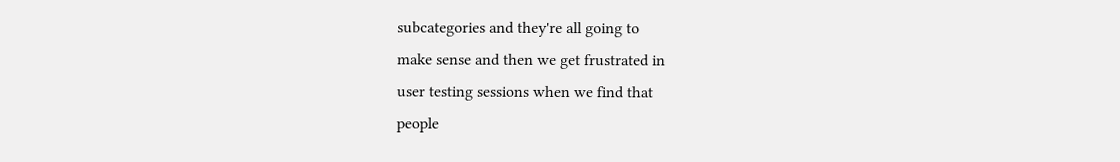subcategories and they're all going to
make sense and then we get frustrated in
user testing sessions when we find that
people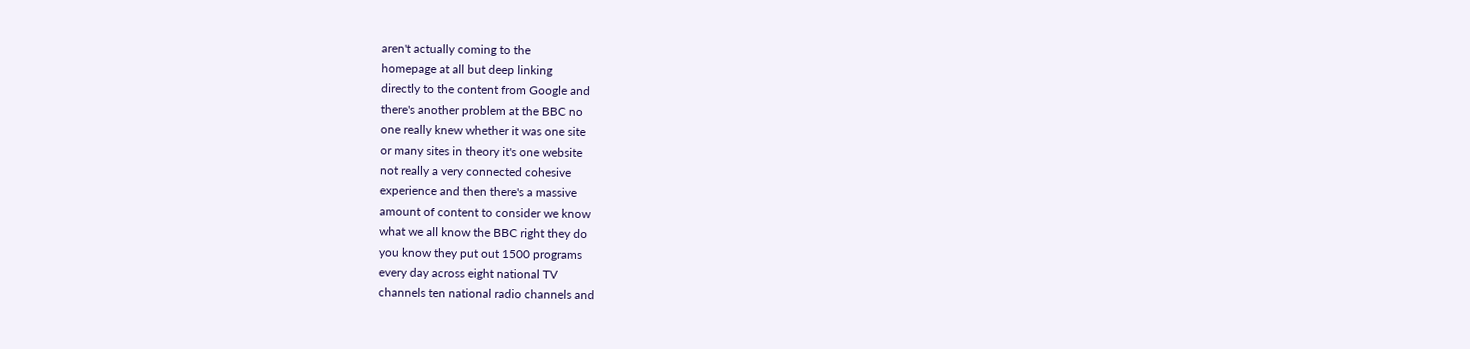aren't actually coming to the
homepage at all but deep linking
directly to the content from Google and
there's another problem at the BBC no
one really knew whether it was one site
or many sites in theory it's one website
not really a very connected cohesive
experience and then there's a massive
amount of content to consider we know
what we all know the BBC right they do
you know they put out 1500 programs
every day across eight national TV
channels ten national radio channels and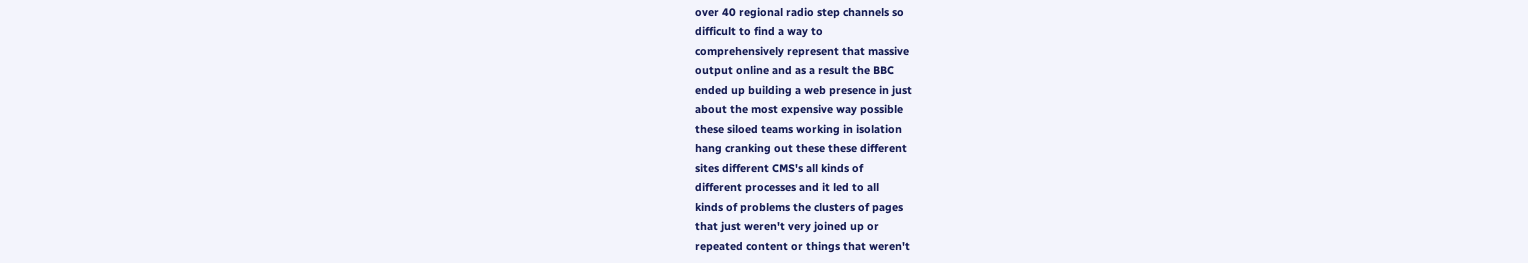over 40 regional radio step channels so
difficult to find a way to
comprehensively represent that massive
output online and as a result the BBC
ended up building a web presence in just
about the most expensive way possible
these siloed teams working in isolation
hang cranking out these these different
sites different CMS's all kinds of
different processes and it led to all
kinds of problems the clusters of pages
that just weren't very joined up or
repeated content or things that weren't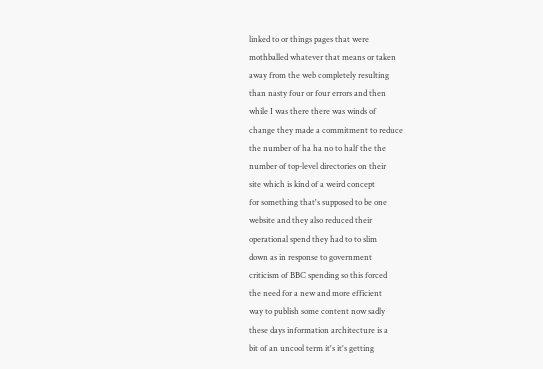linked to or things pages that were
mothballed whatever that means or taken
away from the web completely resulting
than nasty four or four errors and then
while I was there there was winds of
change they made a commitment to reduce
the number of ha ha no to half the the
number of top-level directories on their
site which is kind of a weird concept
for something that's supposed to be one
website and they also reduced their
operational spend they had to to slim
down as in response to government
criticism of BBC spending so this forced
the need for a new and more efficient
way to publish some content now sadly
these days information architecture is a
bit of an uncool term it's it's getting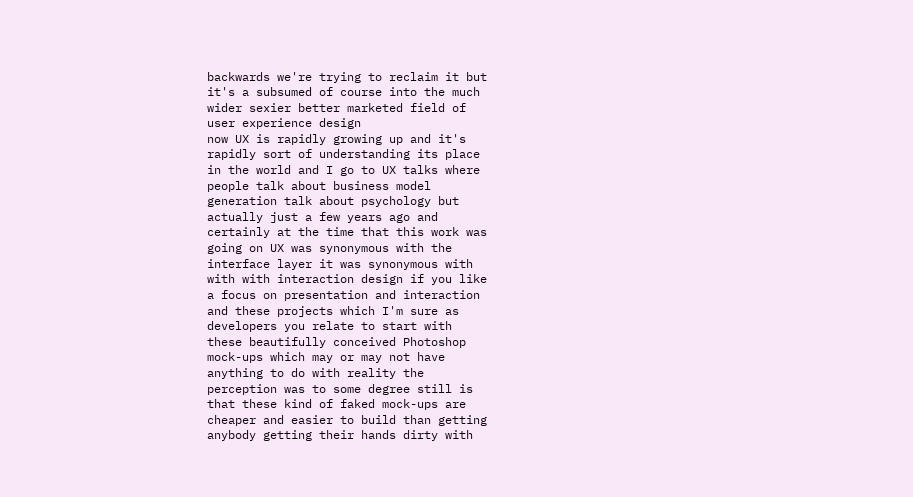backwards we're trying to reclaim it but
it's a subsumed of course into the much
wider sexier better marketed field of
user experience design
now UX is rapidly growing up and it's
rapidly sort of understanding its place
in the world and I go to UX talks where
people talk about business model
generation talk about psychology but
actually just a few years ago and
certainly at the time that this work was
going on UX was synonymous with the
interface layer it was synonymous with
with with interaction design if you like
a focus on presentation and interaction
and these projects which I'm sure as
developers you relate to start with
these beautifully conceived Photoshop
mock-ups which may or may not have
anything to do with reality the
perception was to some degree still is
that these kind of faked mock-ups are
cheaper and easier to build than getting
anybody getting their hands dirty with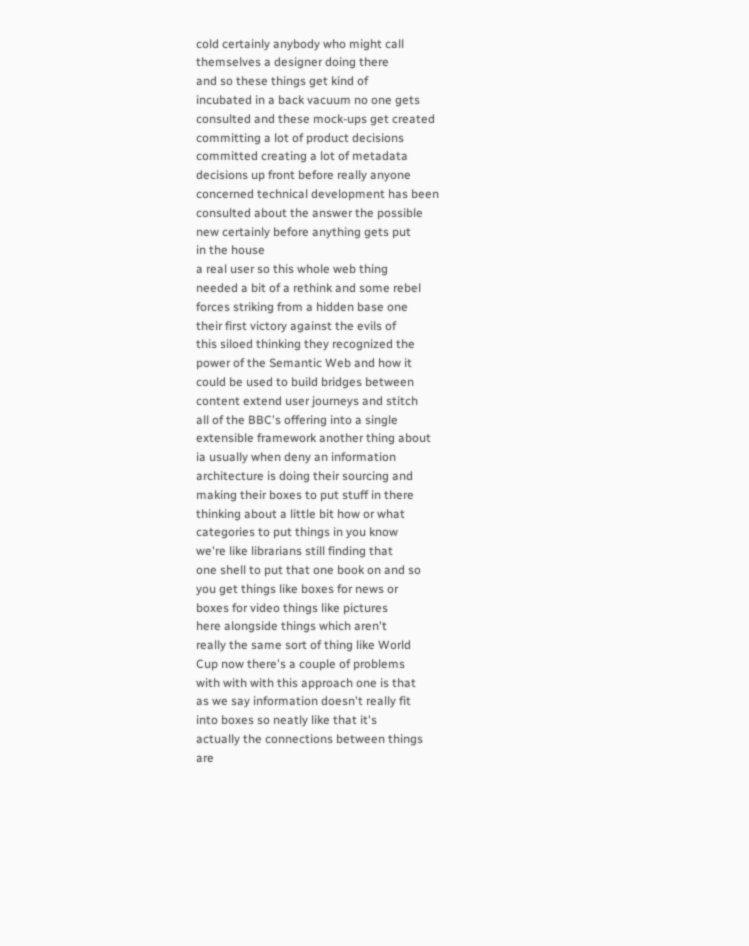cold certainly anybody who might call
themselves a designer doing there
and so these things get kind of
incubated in a back vacuum no one gets
consulted and these mock-ups get created
committing a lot of product decisions
committed creating a lot of metadata
decisions up front before really anyone
concerned technical development has been
consulted about the answer the possible
new certainly before anything gets put
in the house
a real user so this whole web thing
needed a bit of a rethink and some rebel
forces striking from a hidden base one
their first victory against the evils of
this siloed thinking they recognized the
power of the Semantic Web and how it
could be used to build bridges between
content extend user journeys and stitch
all of the BBC's offering into a single
extensible framework another thing about
ia usually when deny an information
architecture is doing their sourcing and
making their boxes to put stuff in there
thinking about a little bit how or what
categories to put things in you know
we're like librarians still finding that
one shell to put that one book on and so
you get things like boxes for news or
boxes for video things like pictures
here alongside things which aren't
really the same sort of thing like World
Cup now there's a couple of problems
with with with this approach one is that
as we say information doesn't really fit
into boxes so neatly like that it's
actually the connections between things
are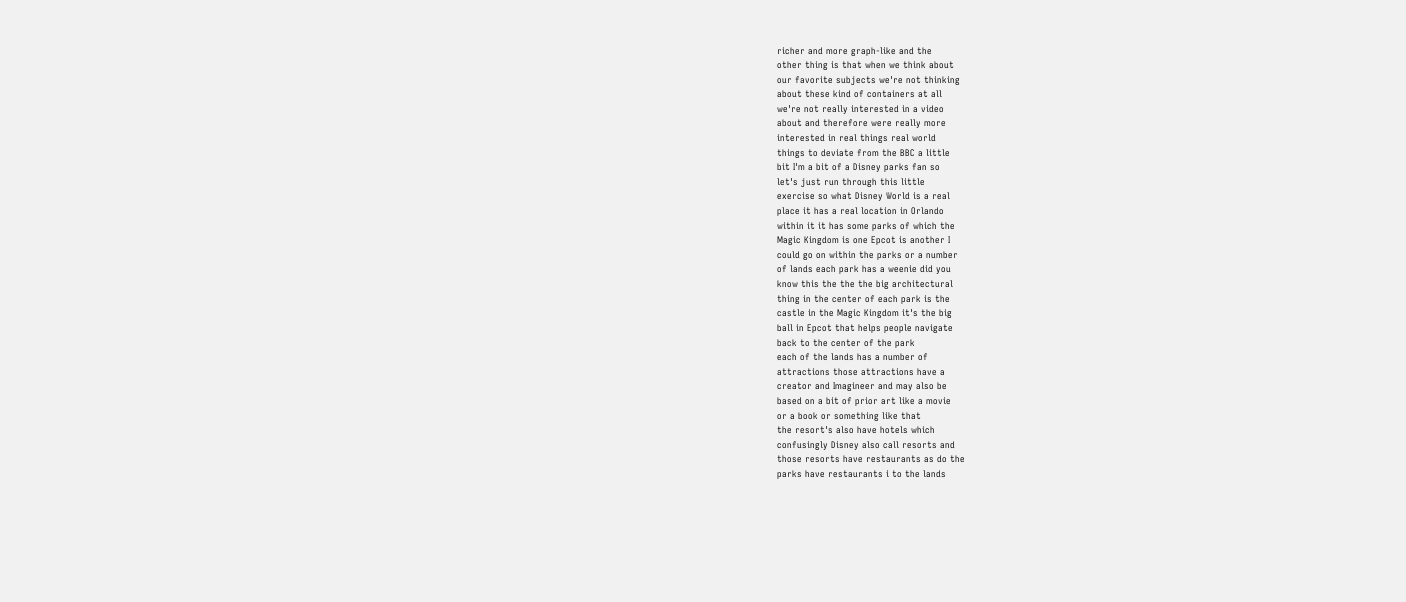richer and more graph-like and the
other thing is that when we think about
our favorite subjects we're not thinking
about these kind of containers at all
we're not really interested in a video
about and therefore were really more
interested in real things real world
things to deviate from the BBC a little
bit I'm a bit of a Disney parks fan so
let's just run through this little
exercise so what Disney World is a real
place it has a real location in Orlando
within it it has some parks of which the
Magic Kingdom is one Epcot is another I
could go on within the parks or a number
of lands each park has a weenie did you
know this the the the big architectural
thing in the center of each park is the
castle in the Magic Kingdom it's the big
ball in Epcot that helps people navigate
back to the center of the park
each of the lands has a number of
attractions those attractions have a
creator and Imagineer and may also be
based on a bit of prior art like a movie
or a book or something like that
the resort's also have hotels which
confusingly Disney also call resorts and
those resorts have restaurants as do the
parks have restaurants i to the lands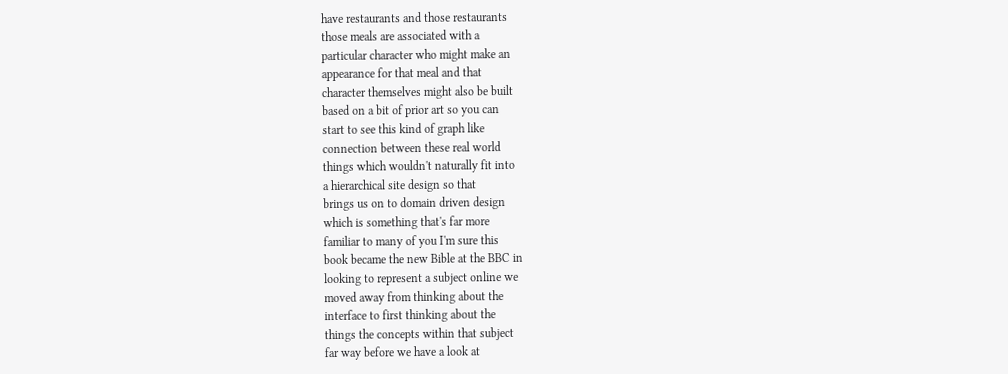have restaurants and those restaurants
those meals are associated with a
particular character who might make an
appearance for that meal and that
character themselves might also be built
based on a bit of prior art so you can
start to see this kind of graph like
connection between these real world
things which wouldn't naturally fit into
a hierarchical site design so that
brings us on to domain driven design
which is something that's far more
familiar to many of you I'm sure this
book became the new Bible at the BBC in
looking to represent a subject online we
moved away from thinking about the
interface to first thinking about the
things the concepts within that subject
far way before we have a look at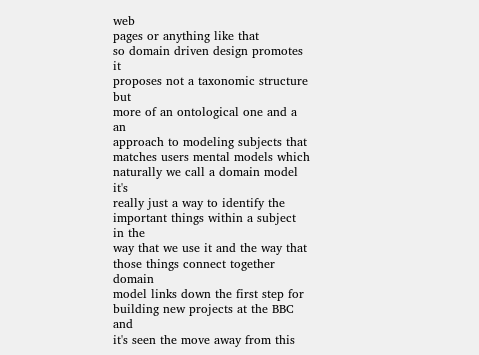web
pages or anything like that
so domain driven design promotes it
proposes not a taxonomic structure but
more of an ontological one and a an
approach to modeling subjects that
matches users mental models which
naturally we call a domain model it's
really just a way to identify the
important things within a subject in the
way that we use it and the way that
those things connect together domain
model links down the first step for
building new projects at the BBC and
it's seen the move away from this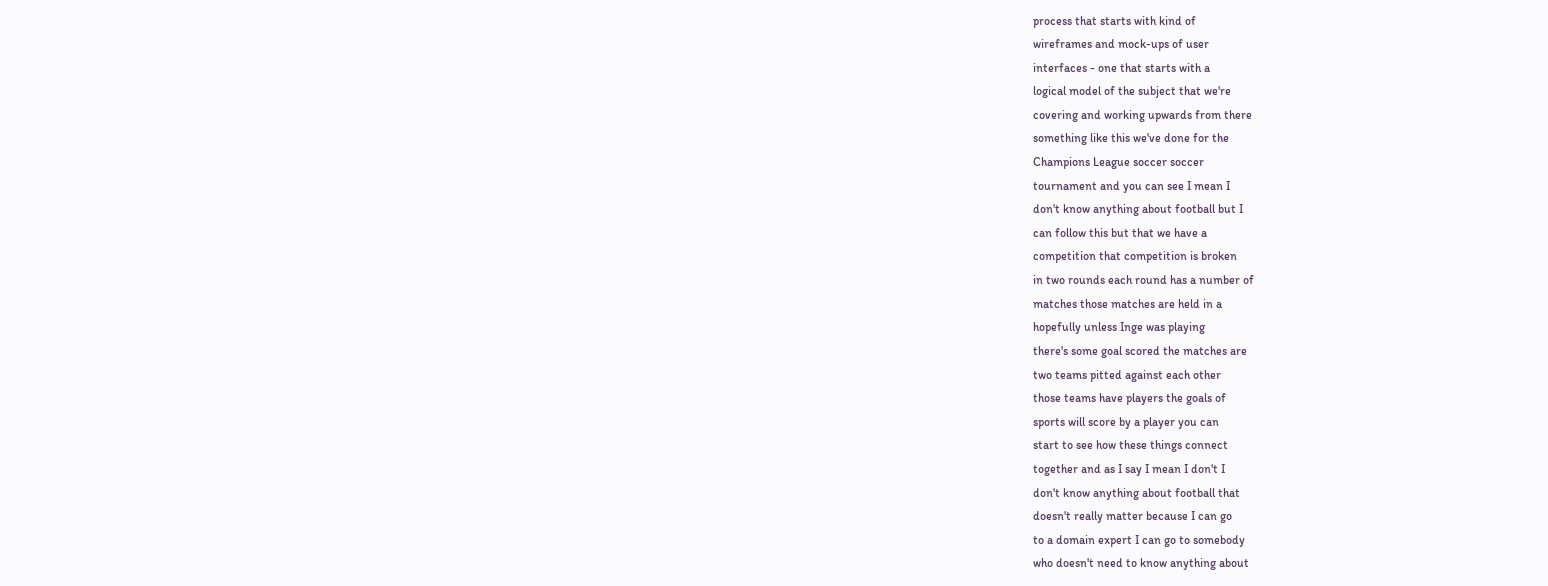process that starts with kind of
wireframes and mock-ups of user
interfaces - one that starts with a
logical model of the subject that we're
covering and working upwards from there
something like this we've done for the
Champions League soccer soccer
tournament and you can see I mean I
don't know anything about football but I
can follow this but that we have a
competition that competition is broken
in two rounds each round has a number of
matches those matches are held in a
hopefully unless Inge was playing
there's some goal scored the matches are
two teams pitted against each other
those teams have players the goals of
sports will score by a player you can
start to see how these things connect
together and as I say I mean I don't I
don't know anything about football that
doesn't really matter because I can go
to a domain expert I can go to somebody
who doesn't need to know anything about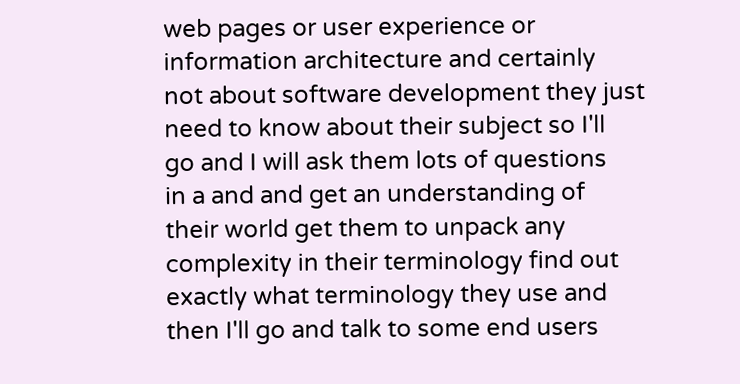web pages or user experience or
information architecture and certainly
not about software development they just
need to know about their subject so I'll
go and I will ask them lots of questions
in a and and get an understanding of
their world get them to unpack any
complexity in their terminology find out
exactly what terminology they use and
then I'll go and talk to some end users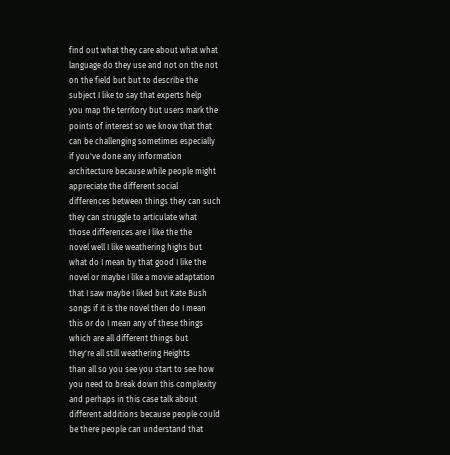find out what they care about what what
language do they use and not on the not
on the field but but to describe the
subject I like to say that experts help
you map the territory but users mark the
points of interest so we know that that
can be challenging sometimes especially
if you've done any information
architecture because while people might
appreciate the different social
differences between things they can such
they can struggle to articulate what
those differences are I like the the
novel well I like weathering highs but
what do I mean by that good I like the
novel or maybe I like a movie adaptation
that I saw maybe I liked but Kate Bush
songs if it is the novel then do I mean
this or do I mean any of these things
which are all different things but
they're all still weathering Heights
than all so you see you start to see how
you need to break down this complexity
and perhaps in this case talk about
different additions because people could
be there people can understand that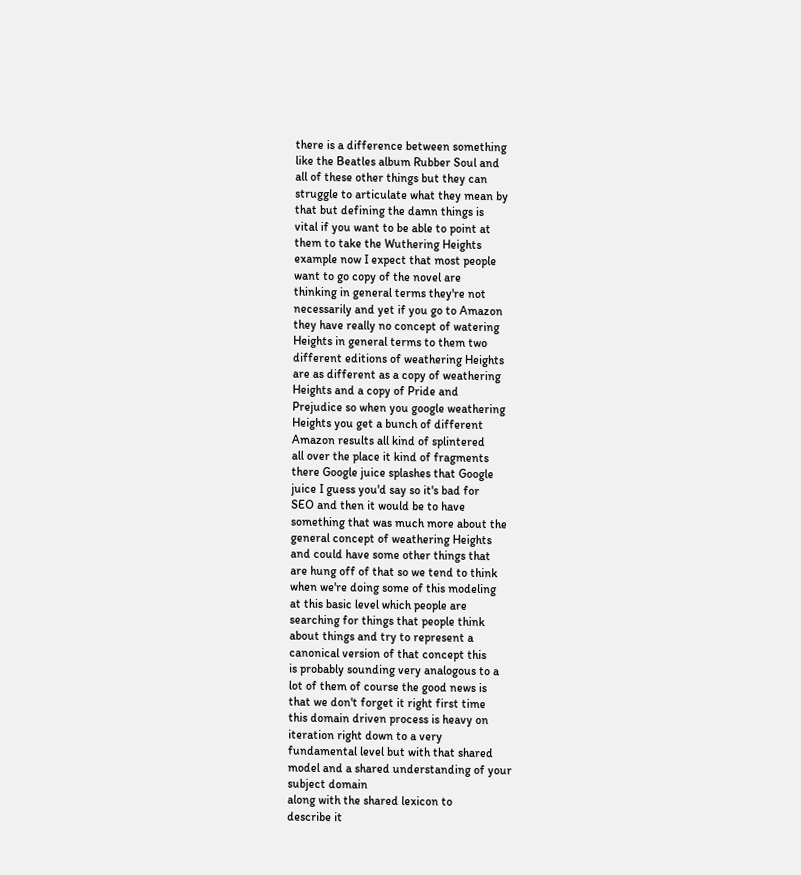there is a difference between something
like the Beatles album Rubber Soul and
all of these other things but they can
struggle to articulate what they mean by
that but defining the damn things is
vital if you want to be able to point at
them to take the Wuthering Heights
example now I expect that most people
want to go copy of the novel are
thinking in general terms they're not
necessarily and yet if you go to Amazon
they have really no concept of watering
Heights in general terms to them two
different editions of weathering Heights
are as different as a copy of weathering
Heights and a copy of Pride and
Prejudice so when you google weathering
Heights you get a bunch of different
Amazon results all kind of splintered
all over the place it kind of fragments
there Google juice splashes that Google
juice I guess you'd say so it's bad for
SEO and then it would be to have
something that was much more about the
general concept of weathering Heights
and could have some other things that
are hung off of that so we tend to think
when we're doing some of this modeling
at this basic level which people are
searching for things that people think
about things and try to represent a
canonical version of that concept this
is probably sounding very analogous to a
lot of them of course the good news is
that we don't forget it right first time
this domain driven process is heavy on
iteration right down to a very
fundamental level but with that shared
model and a shared understanding of your
subject domain
along with the shared lexicon to
describe it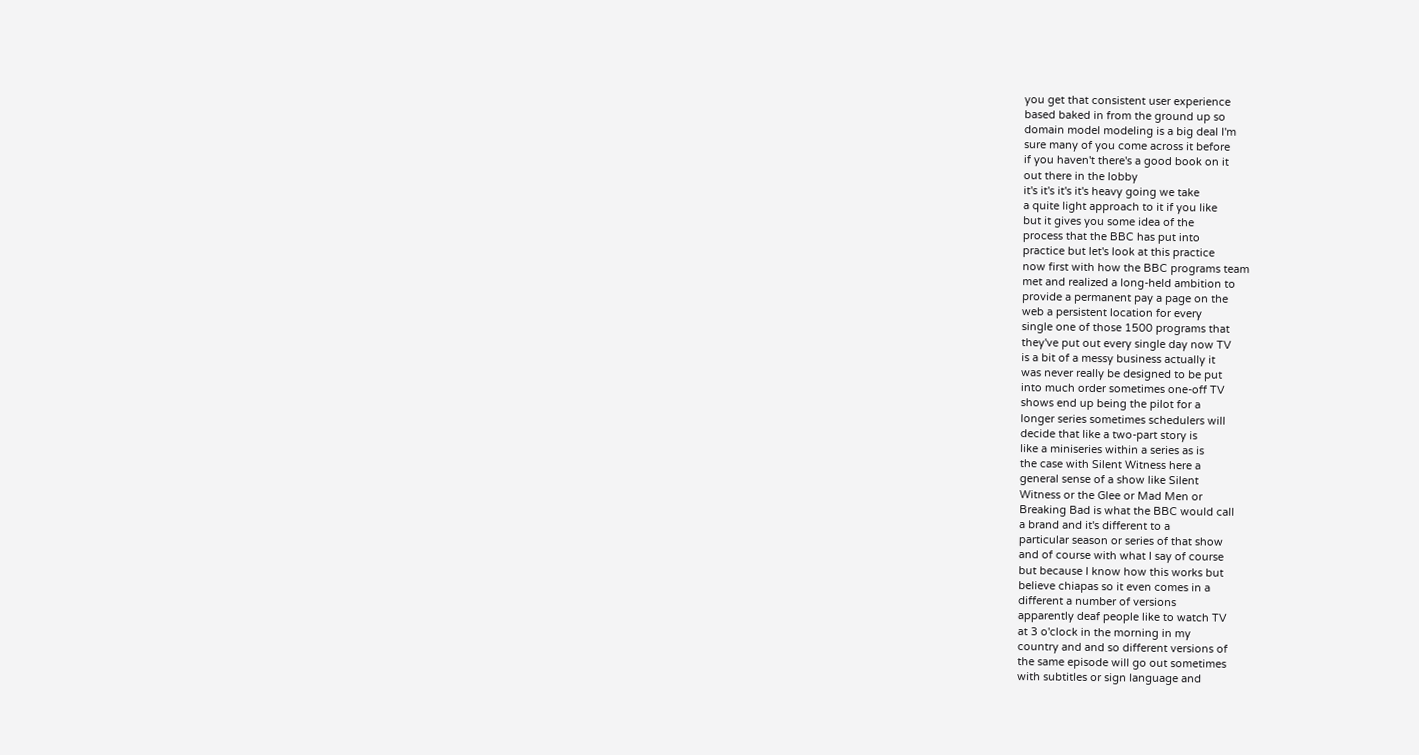you get that consistent user experience
based baked in from the ground up so
domain model modeling is a big deal I'm
sure many of you come across it before
if you haven't there's a good book on it
out there in the lobby
it's it's it's it's heavy going we take
a quite light approach to it if you like
but it gives you some idea of the
process that the BBC has put into
practice but let's look at this practice
now first with how the BBC programs team
met and realized a long-held ambition to
provide a permanent pay a page on the
web a persistent location for every
single one of those 1500 programs that
they've put out every single day now TV
is a bit of a messy business actually it
was never really be designed to be put
into much order sometimes one-off TV
shows end up being the pilot for a
longer series sometimes schedulers will
decide that like a two-part story is
like a miniseries within a series as is
the case with Silent Witness here a
general sense of a show like Silent
Witness or the Glee or Mad Men or
Breaking Bad is what the BBC would call
a brand and it's different to a
particular season or series of that show
and of course with what I say of course
but because I know how this works but
believe chiapas so it even comes in a
different a number of versions
apparently deaf people like to watch TV
at 3 o'clock in the morning in my
country and and so different versions of
the same episode will go out sometimes
with subtitles or sign language and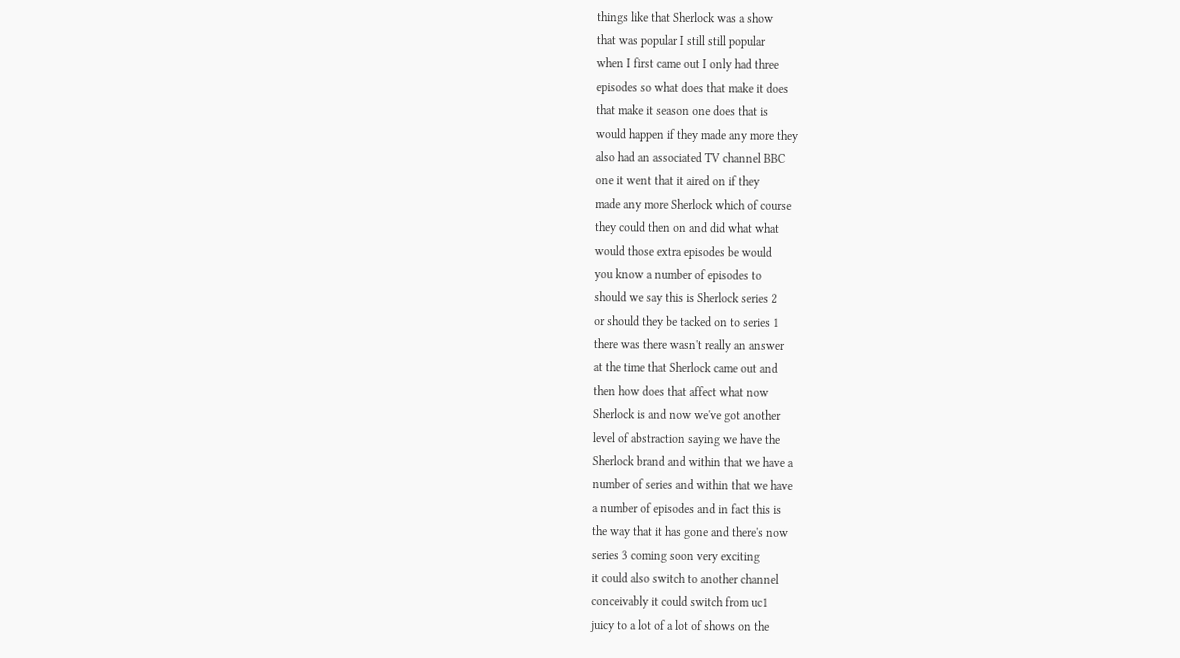things like that Sherlock was a show
that was popular I still still popular
when I first came out I only had three
episodes so what does that make it does
that make it season one does that is
would happen if they made any more they
also had an associated TV channel BBC
one it went that it aired on if they
made any more Sherlock which of course
they could then on and did what what
would those extra episodes be would
you know a number of episodes to
should we say this is Sherlock series 2
or should they be tacked on to series 1
there was there wasn't really an answer
at the time that Sherlock came out and
then how does that affect what now
Sherlock is and now we've got another
level of abstraction saying we have the
Sherlock brand and within that we have a
number of series and within that we have
a number of episodes and in fact this is
the way that it has gone and there's now
series 3 coming soon very exciting
it could also switch to another channel
conceivably it could switch from uc1
juicy to a lot of a lot of shows on the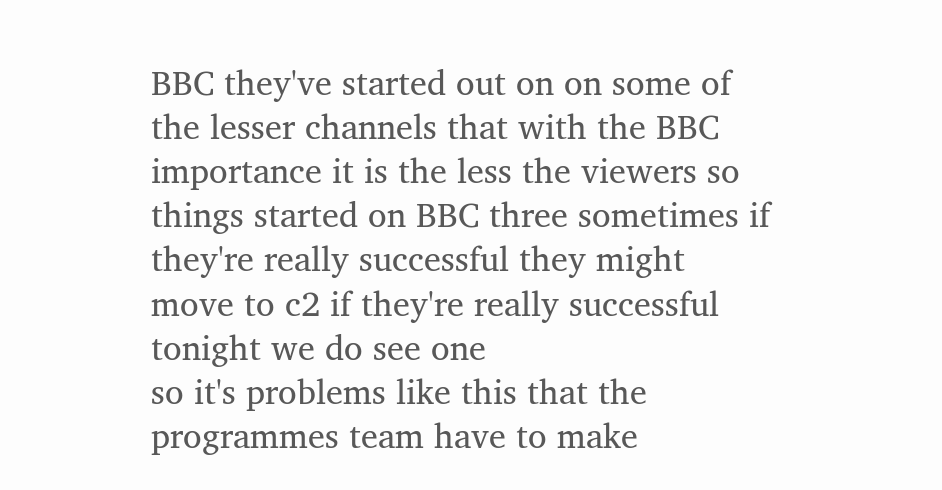BBC they've started out on on some of
the lesser channels that with the BBC
importance it is the less the viewers so
things started on BBC three sometimes if
they're really successful they might
move to c2 if they're really successful
tonight we do see one
so it's problems like this that the
programmes team have to make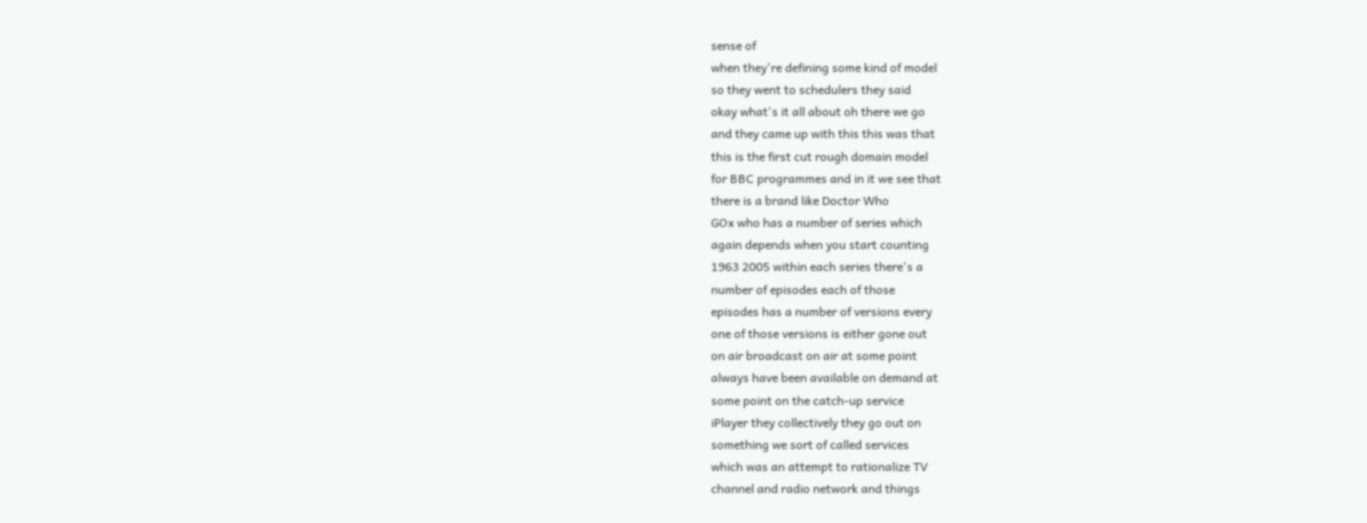sense of
when they're defining some kind of model
so they went to schedulers they said
okay what's it all about oh there we go
and they came up with this this was that
this is the first cut rough domain model
for BBC programmes and in it we see that
there is a brand like Doctor Who
GOx who has a number of series which
again depends when you start counting
1963 2005 within each series there's a
number of episodes each of those
episodes has a number of versions every
one of those versions is either gone out
on air broadcast on air at some point
always have been available on demand at
some point on the catch-up service
iPlayer they collectively they go out on
something we sort of called services
which was an attempt to rationalize TV
channel and radio network and things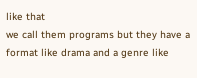like that
we call them programs but they have a
format like drama and a genre like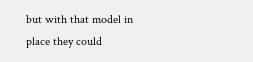but with that model in place they could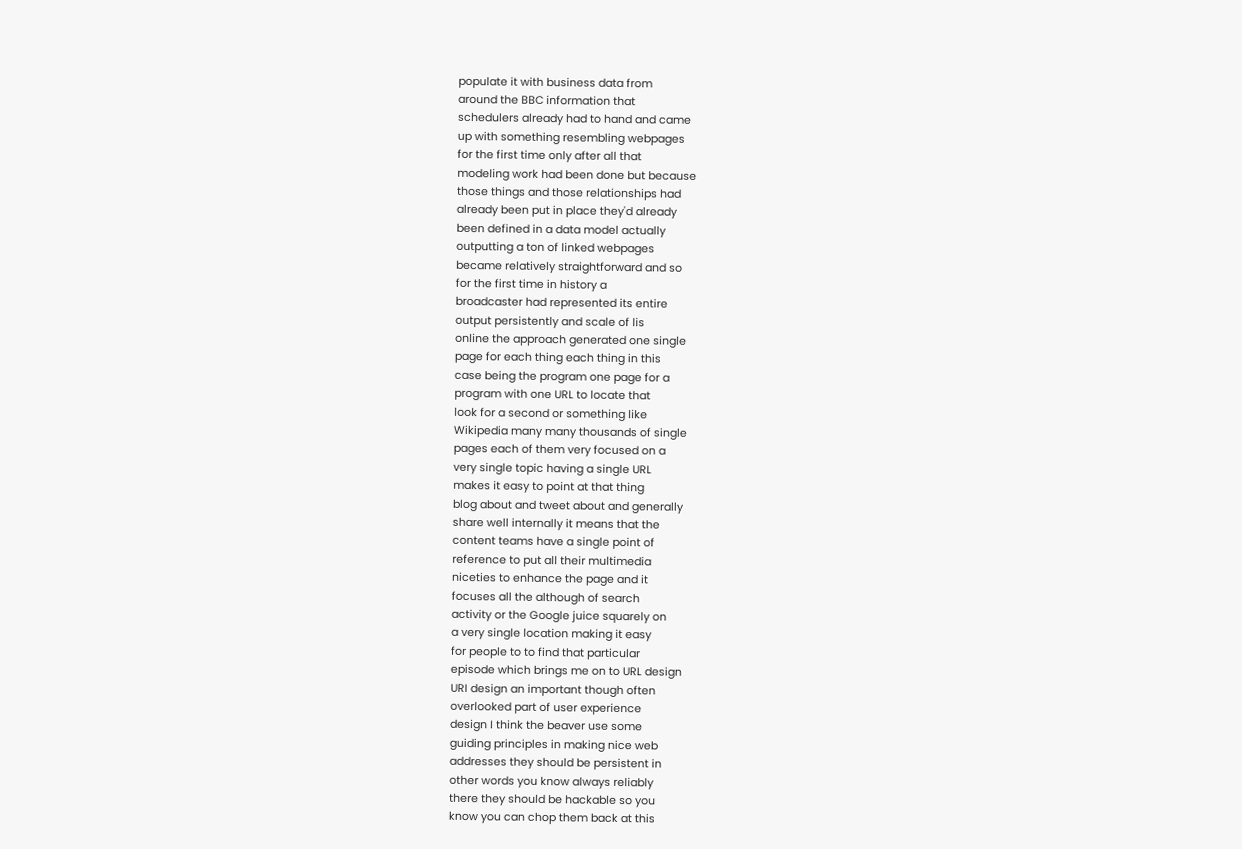populate it with business data from
around the BBC information that
schedulers already had to hand and came
up with something resembling webpages
for the first time only after all that
modeling work had been done but because
those things and those relationships had
already been put in place they'd already
been defined in a data model actually
outputting a ton of linked webpages
became relatively straightforward and so
for the first time in history a
broadcaster had represented its entire
output persistently and scale of lis
online the approach generated one single
page for each thing each thing in this
case being the program one page for a
program with one URL to locate that
look for a second or something like
Wikipedia many many thousands of single
pages each of them very focused on a
very single topic having a single URL
makes it easy to point at that thing
blog about and tweet about and generally
share well internally it means that the
content teams have a single point of
reference to put all their multimedia
niceties to enhance the page and it
focuses all the although of search
activity or the Google juice squarely on
a very single location making it easy
for people to to find that particular
episode which brings me on to URL design
URI design an important though often
overlooked part of user experience
design I think the beaver use some
guiding principles in making nice web
addresses they should be persistent in
other words you know always reliably
there they should be hackable so you
know you can chop them back at this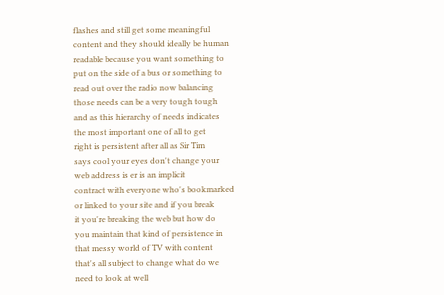flashes and still get some meaningful
content and they should ideally be human
readable because you want something to
put on the side of a bus or something to
read out over the radio now balancing
those needs can be a very tough tough
and as this hierarchy of needs indicates
the most important one of all to get
right is persistent after all as Sir Tim
says cool your eyes don't change your
web address is er is an implicit
contract with everyone who's bookmarked
or linked to your site and if you break
it you're breaking the web but how do
you maintain that kind of persistence in
that messy world of TV with content
that's all subject to change what do we
need to look at well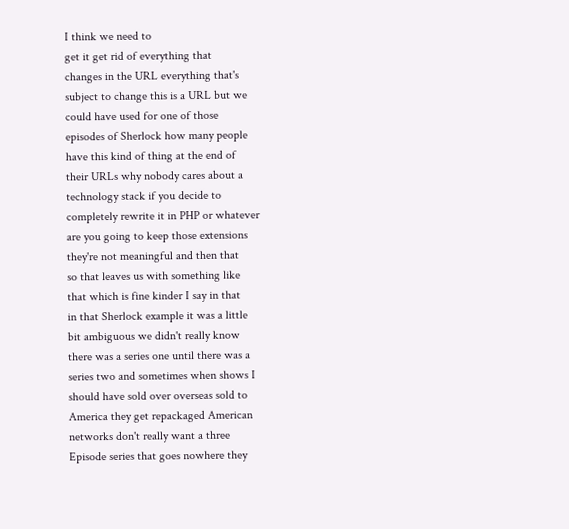I think we need to
get it get rid of everything that
changes in the URL everything that's
subject to change this is a URL but we
could have used for one of those
episodes of Sherlock how many people
have this kind of thing at the end of
their URLs why nobody cares about a
technology stack if you decide to
completely rewrite it in PHP or whatever
are you going to keep those extensions
they're not meaningful and then that
so that leaves us with something like
that which is fine kinder I say in that
in that Sherlock example it was a little
bit ambiguous we didn't really know
there was a series one until there was a
series two and sometimes when shows I
should have sold over overseas sold to
America they get repackaged American
networks don't really want a three
Episode series that goes nowhere they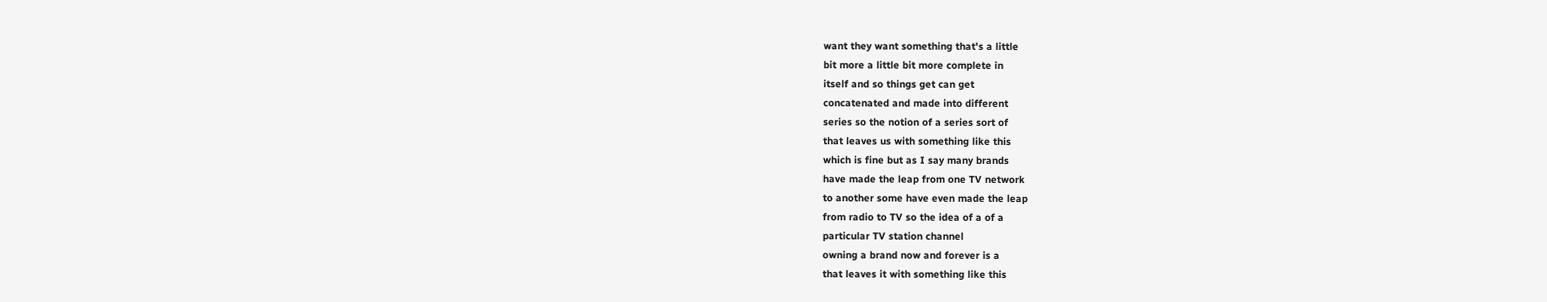want they want something that's a little
bit more a little bit more complete in
itself and so things get can get
concatenated and made into different
series so the notion of a series sort of
that leaves us with something like this
which is fine but as I say many brands
have made the leap from one TV network
to another some have even made the leap
from radio to TV so the idea of a of a
particular TV station channel
owning a brand now and forever is a
that leaves it with something like this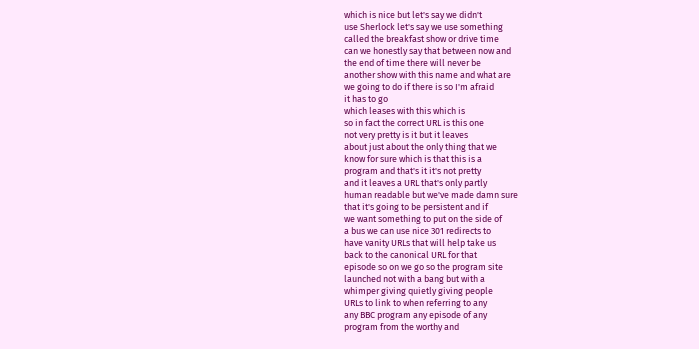which is nice but let's say we didn't
use Sherlock let's say we use something
called the breakfast show or drive time
can we honestly say that between now and
the end of time there will never be
another show with this name and what are
we going to do if there is so I'm afraid
it has to go
which leases with this which is
so in fact the correct URL is this one
not very pretty is it but it leaves
about just about the only thing that we
know for sure which is that this is a
program and that's it it's not pretty
and it leaves a URL that's only partly
human readable but we've made damn sure
that it's going to be persistent and if
we want something to put on the side of
a bus we can use nice 301 redirects to
have vanity URLs that will help take us
back to the canonical URL for that
episode so on we go so the program site
launched not with a bang but with a
whimper giving quietly giving people
URLs to link to when referring to any
any BBC program any episode of any
program from the worthy and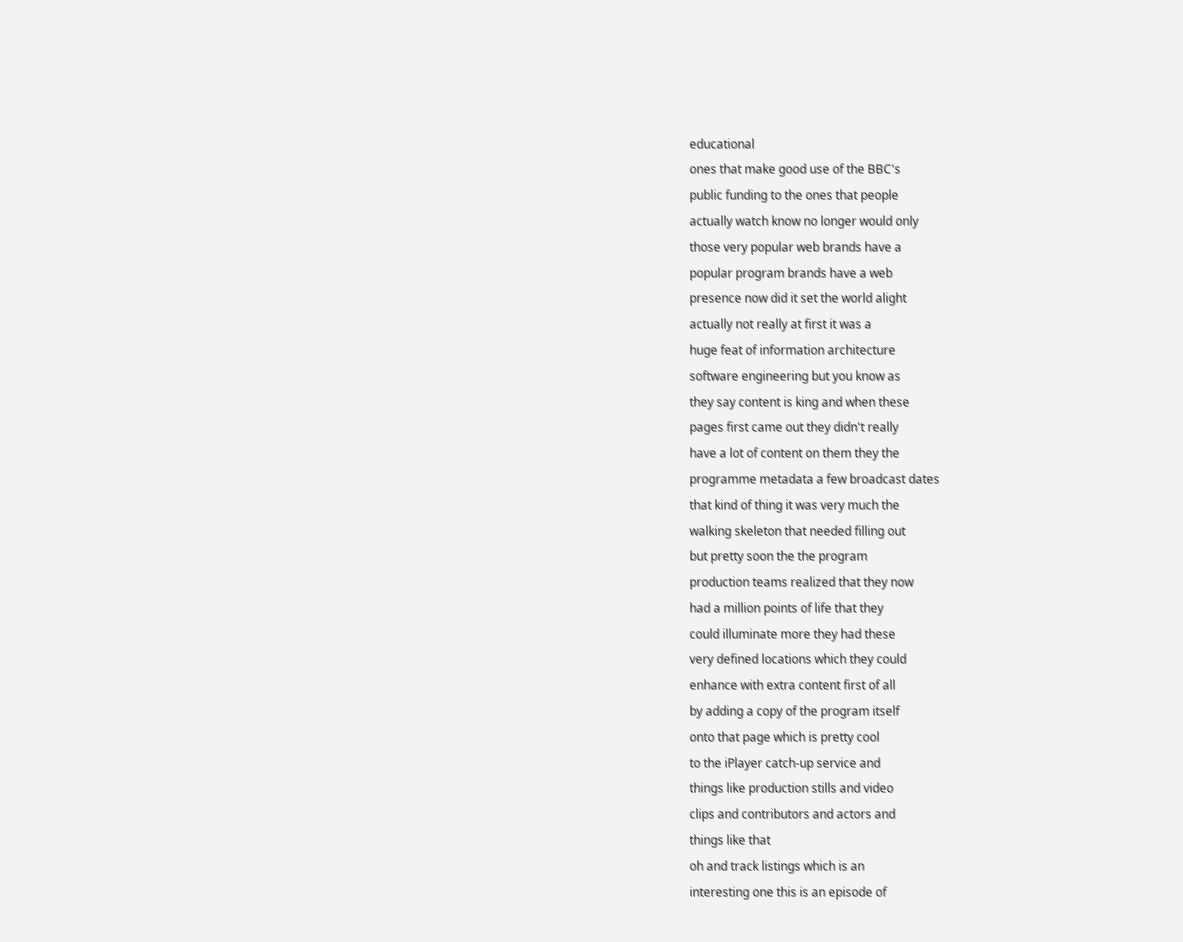educational
ones that make good use of the BBC's
public funding to the ones that people
actually watch know no longer would only
those very popular web brands have a
popular program brands have a web
presence now did it set the world alight
actually not really at first it was a
huge feat of information architecture
software engineering but you know as
they say content is king and when these
pages first came out they didn't really
have a lot of content on them they the
programme metadata a few broadcast dates
that kind of thing it was very much the
walking skeleton that needed filling out
but pretty soon the the program
production teams realized that they now
had a million points of life that they
could illuminate more they had these
very defined locations which they could
enhance with extra content first of all
by adding a copy of the program itself
onto that page which is pretty cool
to the iPlayer catch-up service and
things like production stills and video
clips and contributors and actors and
things like that
oh and track listings which is an
interesting one this is an episode of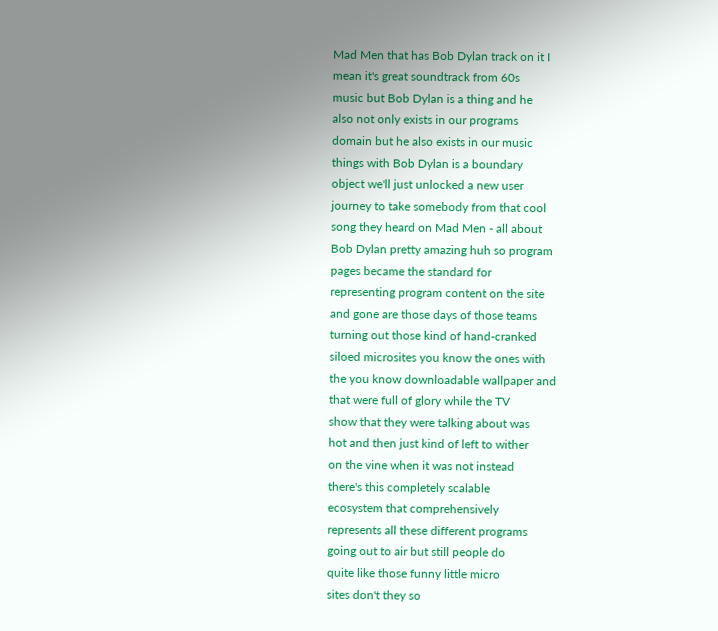Mad Men that has Bob Dylan track on it I
mean it's great soundtrack from 60s
music but Bob Dylan is a thing and he
also not only exists in our programs
domain but he also exists in our music
things with Bob Dylan is a boundary
object we'll just unlocked a new user
journey to take somebody from that cool
song they heard on Mad Men - all about
Bob Dylan pretty amazing huh so program
pages became the standard for
representing program content on the site
and gone are those days of those teams
turning out those kind of hand-cranked
siloed microsites you know the ones with
the you know downloadable wallpaper and
that were full of glory while the TV
show that they were talking about was
hot and then just kind of left to wither
on the vine when it was not instead
there's this completely scalable
ecosystem that comprehensively
represents all these different programs
going out to air but still people do
quite like those funny little micro
sites don't they so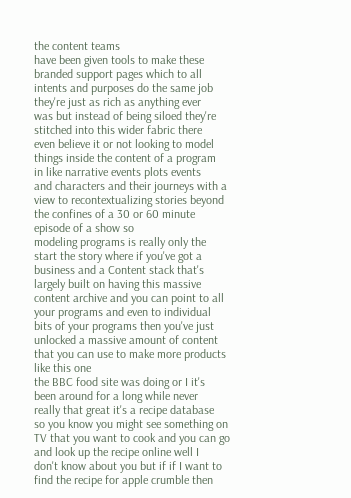the content teams
have been given tools to make these
branded support pages which to all
intents and purposes do the same job
they're just as rich as anything ever
was but instead of being siloed they're
stitched into this wider fabric there
even believe it or not looking to model
things inside the content of a program
in like narrative events plots events
and characters and their journeys with a
view to recontextualizing stories beyond
the confines of a 30 or 60 minute
episode of a show so
modeling programs is really only the
start the story where if you've got a
business and a Content stack that's
largely built on having this massive
content archive and you can point to all
your programs and even to individual
bits of your programs then you've just
unlocked a massive amount of content
that you can use to make more products
like this one
the BBC food site was doing or I it's
been around for a long while never
really that great it's a recipe database
so you know you might see something on
TV that you want to cook and you can go
and look up the recipe online well I
don't know about you but if if I want to
find the recipe for apple crumble then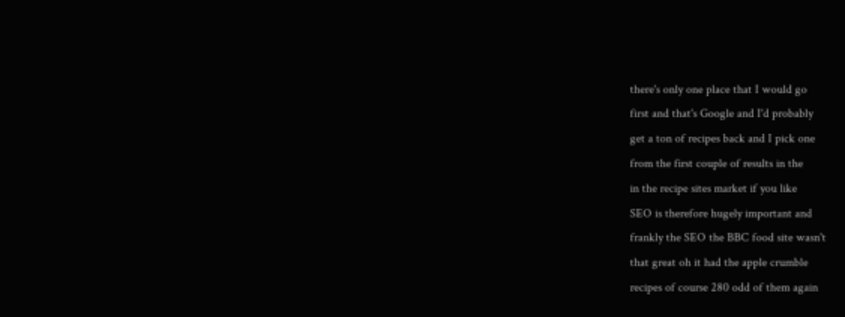there's only one place that I would go
first and that's Google and I'd probably
get a ton of recipes back and I pick one
from the first couple of results in the
in the recipe sites market if you like
SEO is therefore hugely important and
frankly the SEO the BBC food site wasn't
that great oh it had the apple crumble
recipes of course 280 odd of them again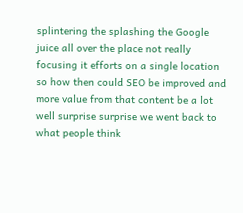splintering the splashing the Google
juice all over the place not really
focusing it efforts on a single location
so how then could SEO be improved and
more value from that content be a lot
well surprise surprise we went back to
what people think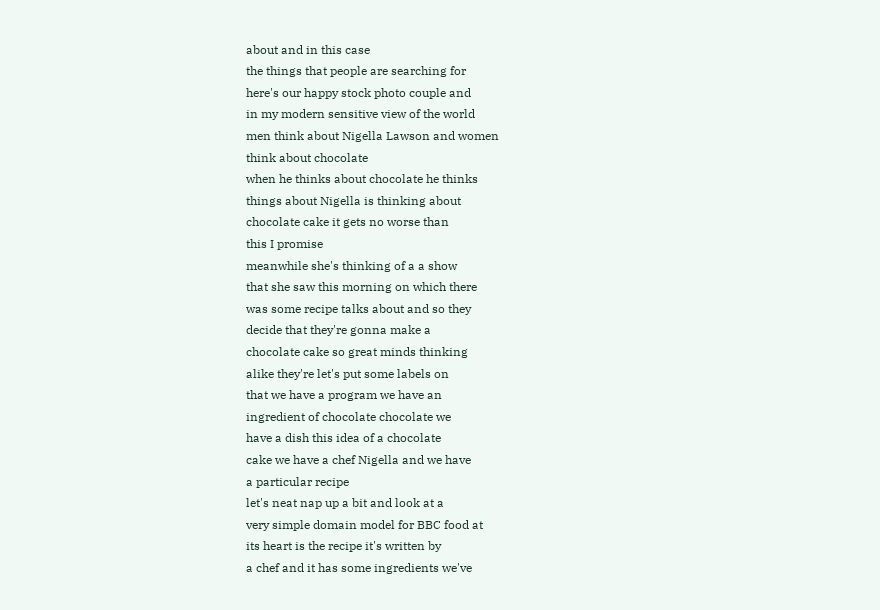about and in this case
the things that people are searching for
here's our happy stock photo couple and
in my modern sensitive view of the world
men think about Nigella Lawson and women
think about chocolate
when he thinks about chocolate he thinks
things about Nigella is thinking about
chocolate cake it gets no worse than
this I promise
meanwhile she's thinking of a a show
that she saw this morning on which there
was some recipe talks about and so they
decide that they're gonna make a
chocolate cake so great minds thinking
alike they're let's put some labels on
that we have a program we have an
ingredient of chocolate chocolate we
have a dish this idea of a chocolate
cake we have a chef Nigella and we have
a particular recipe
let's neat nap up a bit and look at a
very simple domain model for BBC food at
its heart is the recipe it's written by
a chef and it has some ingredients we've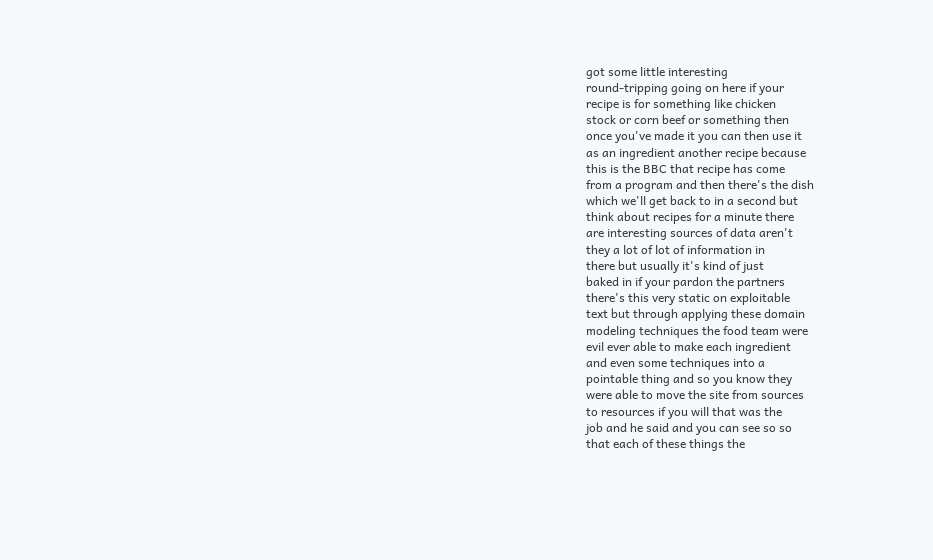got some little interesting
round-tripping going on here if your
recipe is for something like chicken
stock or corn beef or something then
once you've made it you can then use it
as an ingredient another recipe because
this is the BBC that recipe has come
from a program and then there's the dish
which we'll get back to in a second but
think about recipes for a minute there
are interesting sources of data aren't
they a lot of lot of information in
there but usually it's kind of just
baked in if your pardon the partners
there's this very static on exploitable
text but through applying these domain
modeling techniques the food team were
evil ever able to make each ingredient
and even some techniques into a
pointable thing and so you know they
were able to move the site from sources
to resources if you will that was the
job and he said and you can see so so
that each of these things the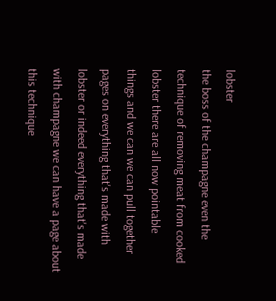lobster
the boss of the champagne even the
technique of removing meat from cooked
lobster there are all now pointable
things and we can we can pull together
pages on everything that's made with
lobster or indeed everything that's made
with champagne we can have a page about
this technique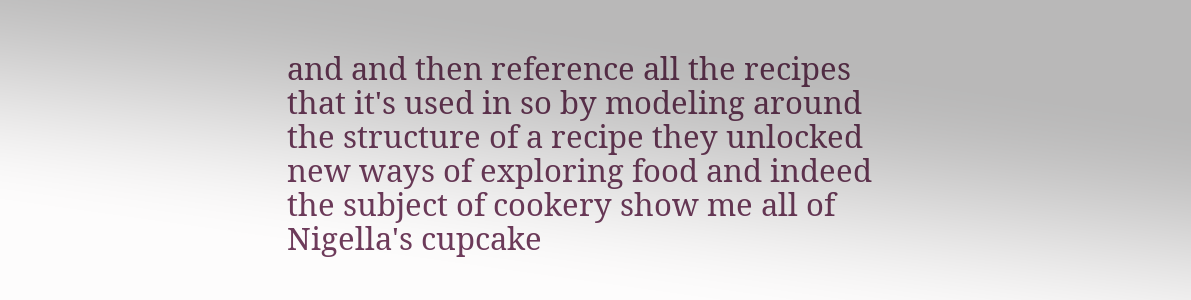and and then reference all the recipes
that it's used in so by modeling around
the structure of a recipe they unlocked
new ways of exploring food and indeed
the subject of cookery show me all of
Nigella's cupcake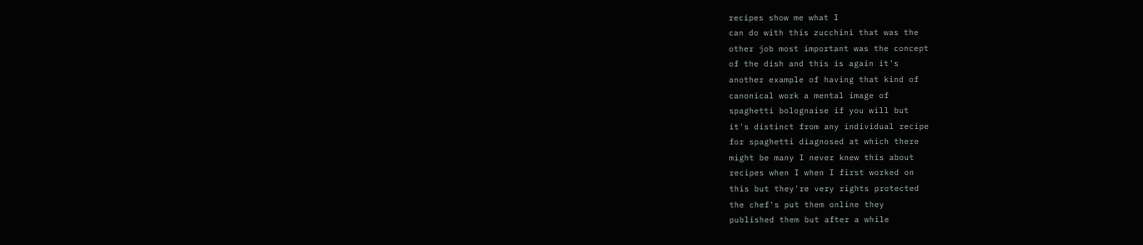recipes show me what I
can do with this zucchini that was the
other job most important was the concept
of the dish and this is again it's
another example of having that kind of
canonical work a mental image of
spaghetti bolognaise if you will but
it's distinct from any individual recipe
for spaghetti diagnosed at which there
might be many I never knew this about
recipes when I when I first worked on
this but they're very rights protected
the chef's put them online they
published them but after a while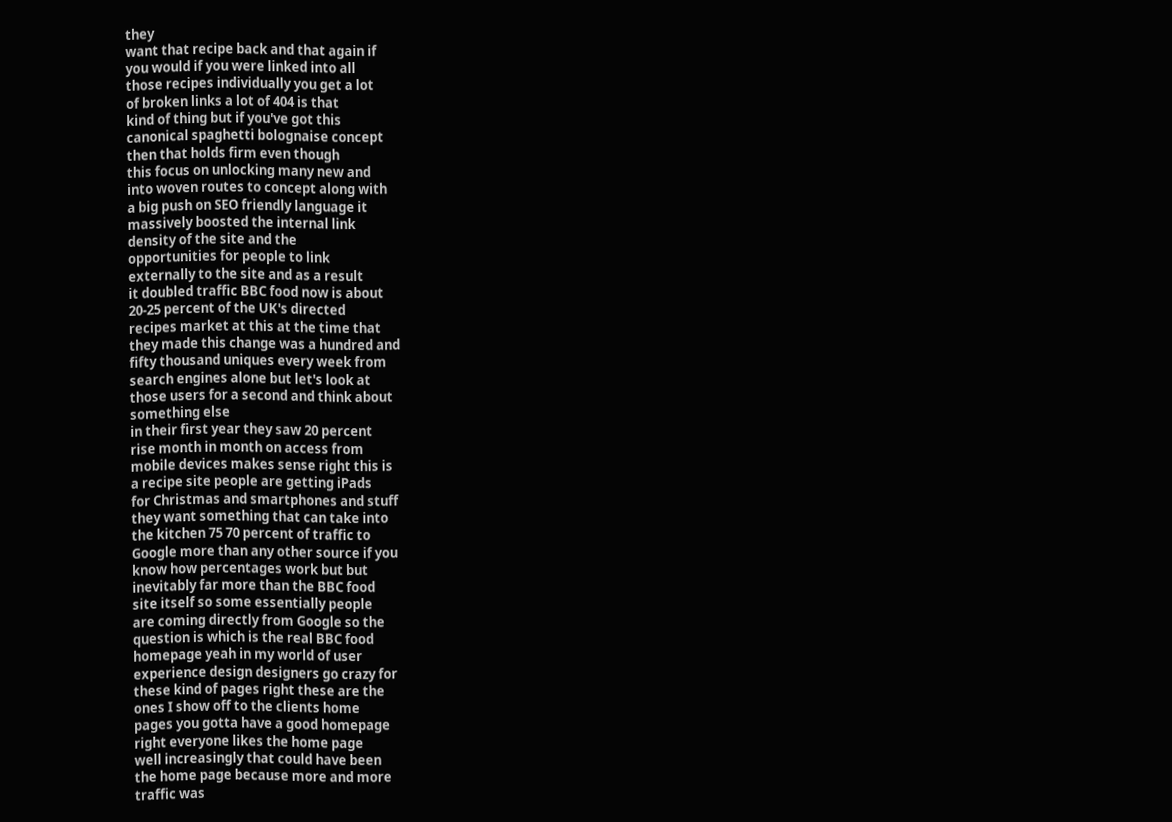they
want that recipe back and that again if
you would if you were linked into all
those recipes individually you get a lot
of broken links a lot of 404 is that
kind of thing but if you've got this
canonical spaghetti bolognaise concept
then that holds firm even though
this focus on unlocking many new and
into woven routes to concept along with
a big push on SEO friendly language it
massively boosted the internal link
density of the site and the
opportunities for people to link
externally to the site and as a result
it doubled traffic BBC food now is about
20-25 percent of the UK's directed
recipes market at this at the time that
they made this change was a hundred and
fifty thousand uniques every week from
search engines alone but let's look at
those users for a second and think about
something else
in their first year they saw 20 percent
rise month in month on access from
mobile devices makes sense right this is
a recipe site people are getting iPads
for Christmas and smartphones and stuff
they want something that can take into
the kitchen 75 70 percent of traffic to
Google more than any other source if you
know how percentages work but but
inevitably far more than the BBC food
site itself so some essentially people
are coming directly from Google so the
question is which is the real BBC food
homepage yeah in my world of user
experience design designers go crazy for
these kind of pages right these are the
ones I show off to the clients home
pages you gotta have a good homepage
right everyone likes the home page
well increasingly that could have been
the home page because more and more
traffic was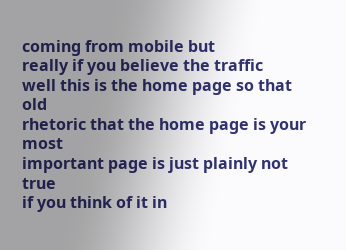coming from mobile but
really if you believe the traffic
well this is the home page so that old
rhetoric that the home page is your most
important page is just plainly not true
if you think of it in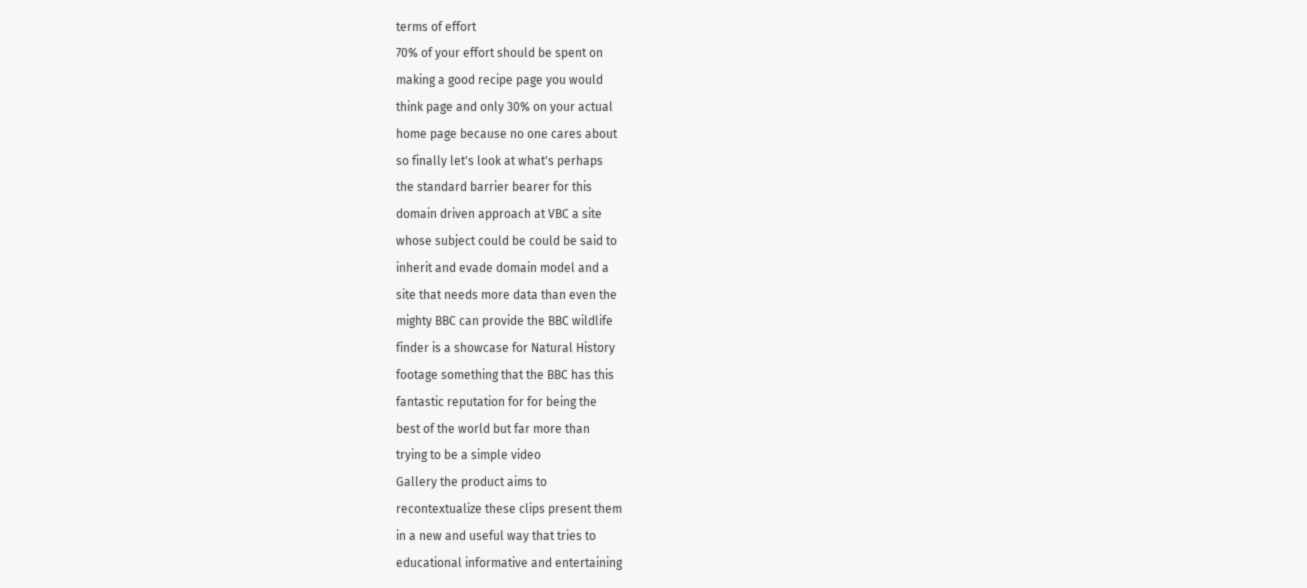terms of effort
70% of your effort should be spent on
making a good recipe page you would
think page and only 30% on your actual
home page because no one cares about
so finally let's look at what's perhaps
the standard barrier bearer for this
domain driven approach at VBC a site
whose subject could be could be said to
inherit and evade domain model and a
site that needs more data than even the
mighty BBC can provide the BBC wildlife
finder is a showcase for Natural History
footage something that the BBC has this
fantastic reputation for for being the
best of the world but far more than
trying to be a simple video
Gallery the product aims to
recontextualize these clips present them
in a new and useful way that tries to
educational informative and entertaining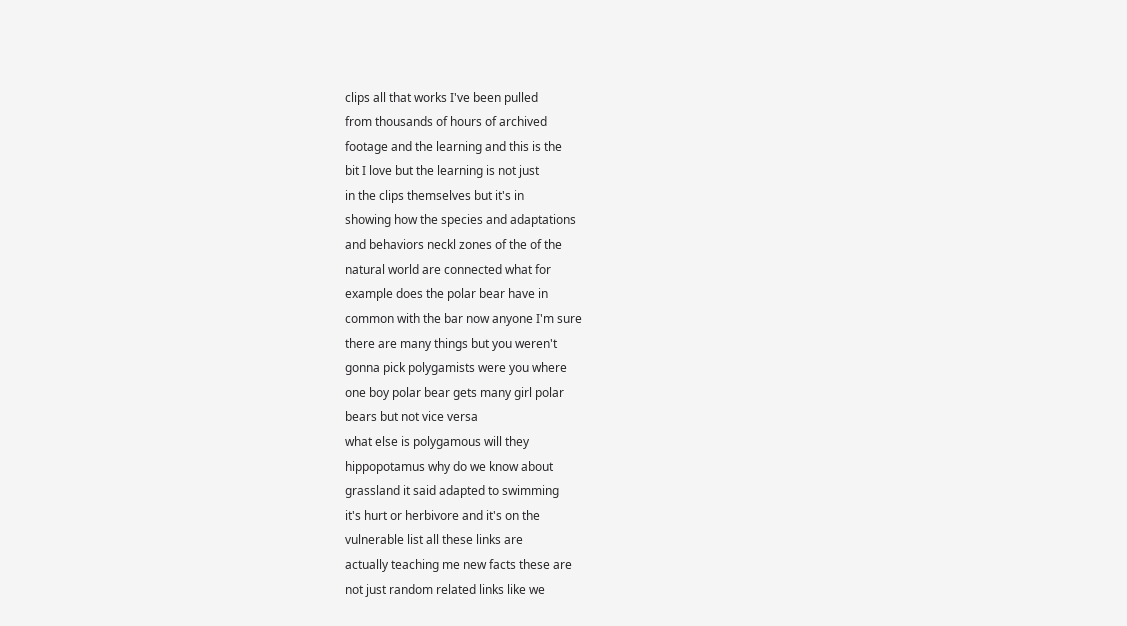clips all that works I've been pulled
from thousands of hours of archived
footage and the learning and this is the
bit I love but the learning is not just
in the clips themselves but it's in
showing how the species and adaptations
and behaviors neckl zones of the of the
natural world are connected what for
example does the polar bear have in
common with the bar now anyone I'm sure
there are many things but you weren't
gonna pick polygamists were you where
one boy polar bear gets many girl polar
bears but not vice versa
what else is polygamous will they
hippopotamus why do we know about
grassland it said adapted to swimming
it's hurt or herbivore and it's on the
vulnerable list all these links are
actually teaching me new facts these are
not just random related links like we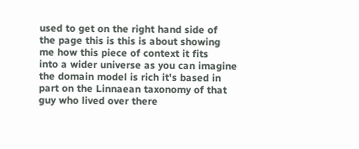used to get on the right hand side of
the page this is this is about showing
me how this piece of context it fits
into a wider universe as you can imagine
the domain model is rich it's based in
part on the Linnaean taxonomy of that
guy who lived over there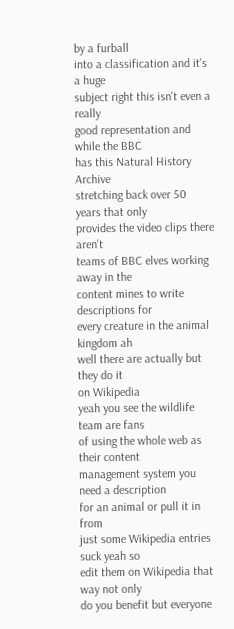by a furball
into a classification and it's a huge
subject right this isn't even a really
good representation and while the BBC
has this Natural History Archive
stretching back over 50 years that only
provides the video clips there aren't
teams of BBC elves working away in the
content mines to write descriptions for
every creature in the animal kingdom ah
well there are actually but they do it
on Wikipedia
yeah you see the wildlife team are fans
of using the whole web as their content
management system you need a description
for an animal or pull it in from
just some Wikipedia entries suck yeah so
edit them on Wikipedia that way not only
do you benefit but everyone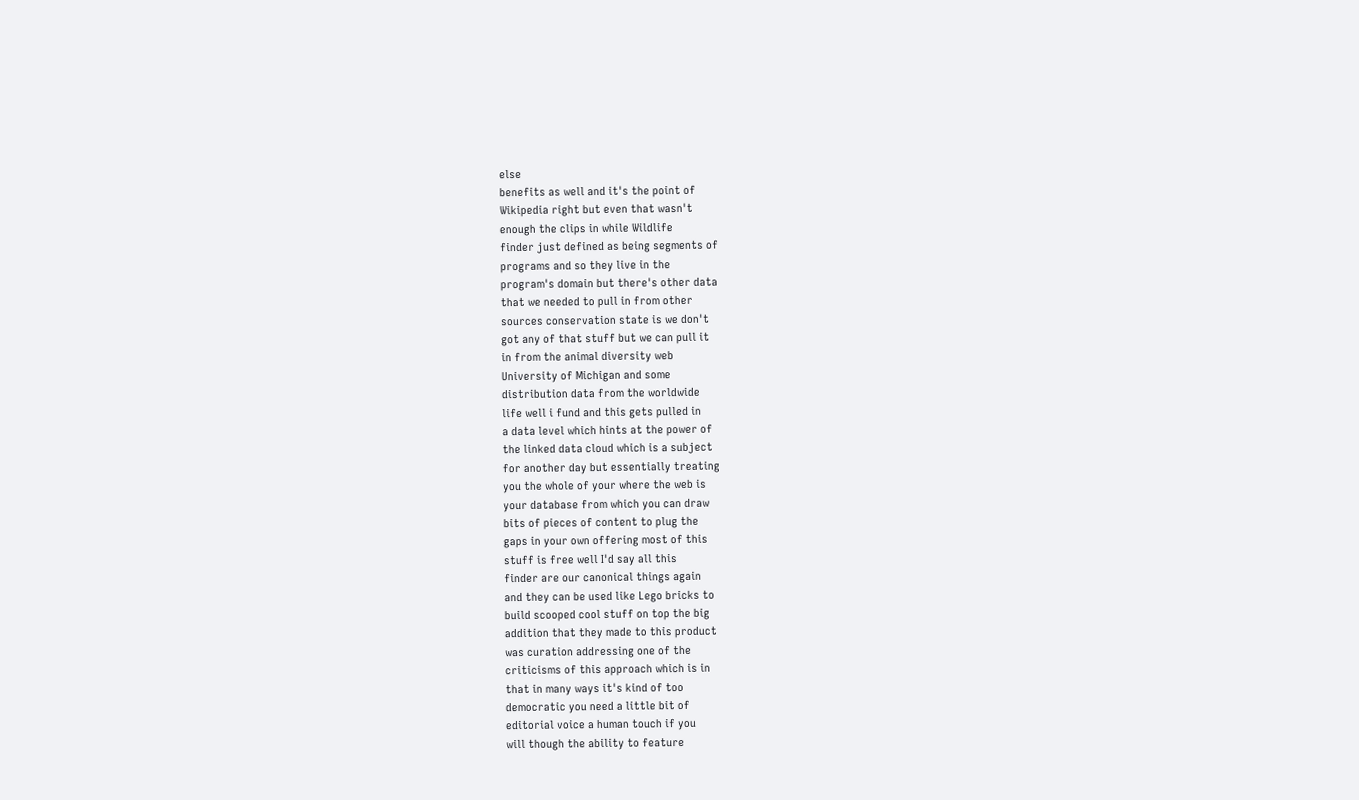else
benefits as well and it's the point of
Wikipedia right but even that wasn't
enough the clips in while Wildlife
finder just defined as being segments of
programs and so they live in the
program's domain but there's other data
that we needed to pull in from other
sources conservation state is we don't
got any of that stuff but we can pull it
in from the animal diversity web
University of Michigan and some
distribution data from the worldwide
life well i fund and this gets pulled in
a data level which hints at the power of
the linked data cloud which is a subject
for another day but essentially treating
you the whole of your where the web is
your database from which you can draw
bits of pieces of content to plug the
gaps in your own offering most of this
stuff is free well I'd say all this
finder are our canonical things again
and they can be used like Lego bricks to
build scooped cool stuff on top the big
addition that they made to this product
was curation addressing one of the
criticisms of this approach which is in
that in many ways it's kind of too
democratic you need a little bit of
editorial voice a human touch if you
will though the ability to feature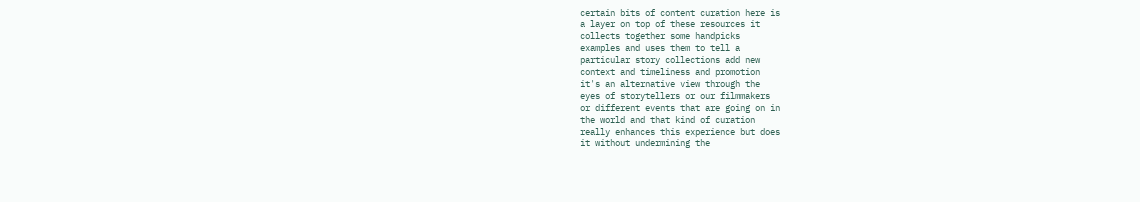certain bits of content curation here is
a layer on top of these resources it
collects together some handpicks
examples and uses them to tell a
particular story collections add new
context and timeliness and promotion
it's an alternative view through the
eyes of storytellers or our filmmakers
or different events that are going on in
the world and that kind of curation
really enhances this experience but does
it without undermining the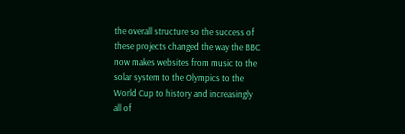the overall structure so the success of
these projects changed the way the BBC
now makes websites from music to the
solar system to the Olympics to the
World Cup to history and increasingly
all of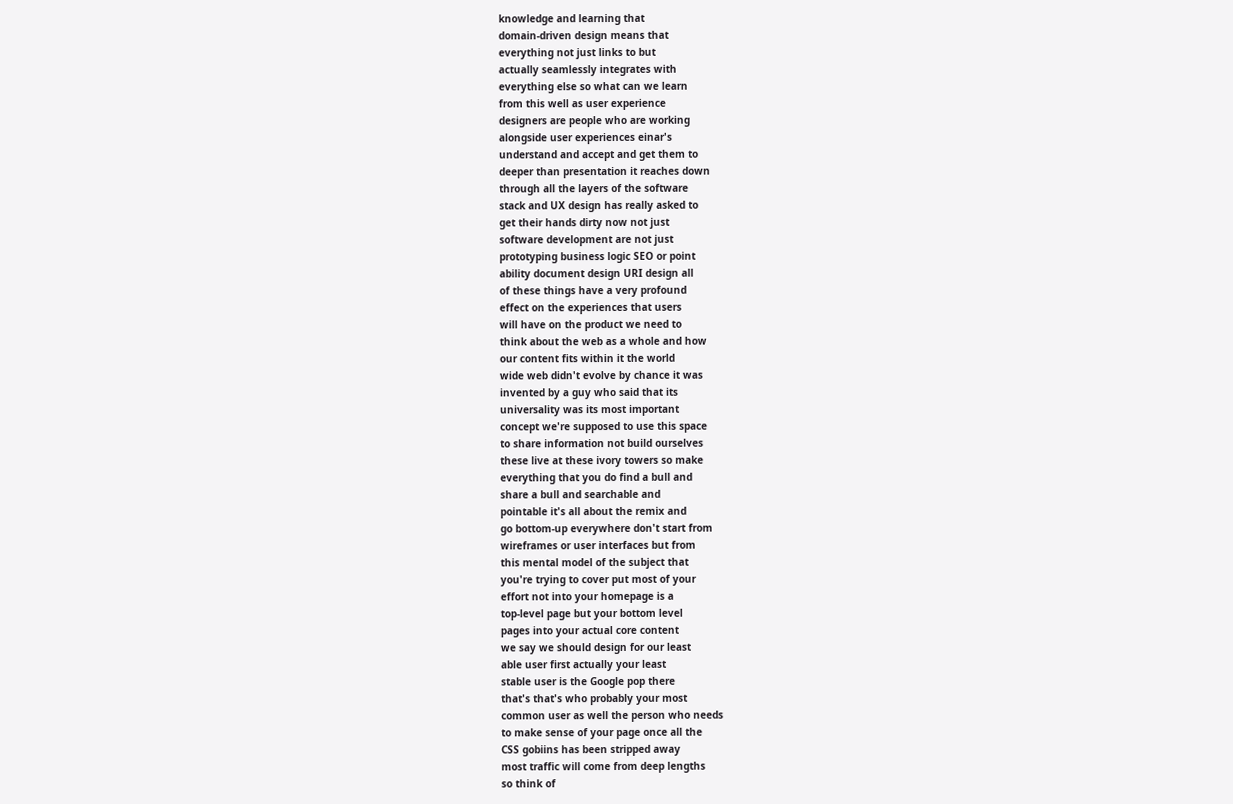knowledge and learning that
domain-driven design means that
everything not just links to but
actually seamlessly integrates with
everything else so what can we learn
from this well as user experience
designers are people who are working
alongside user experiences einar's
understand and accept and get them to
deeper than presentation it reaches down
through all the layers of the software
stack and UX design has really asked to
get their hands dirty now not just
software development are not just
prototyping business logic SEO or point
ability document design URI design all
of these things have a very profound
effect on the experiences that users
will have on the product we need to
think about the web as a whole and how
our content fits within it the world
wide web didn't evolve by chance it was
invented by a guy who said that its
universality was its most important
concept we're supposed to use this space
to share information not build ourselves
these live at these ivory towers so make
everything that you do find a bull and
share a bull and searchable and
pointable it's all about the remix and
go bottom-up everywhere don't start from
wireframes or user interfaces but from
this mental model of the subject that
you're trying to cover put most of your
effort not into your homepage is a
top-level page but your bottom level
pages into your actual core content
we say we should design for our least
able user first actually your least
stable user is the Google pop there
that's that's who probably your most
common user as well the person who needs
to make sense of your page once all the
CSS gobiins has been stripped away
most traffic will come from deep lengths
so think of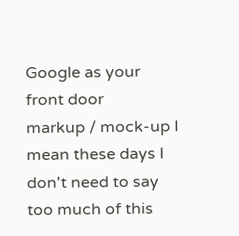Google as your front door
markup / mock-up I mean these days I
don't need to say too much of this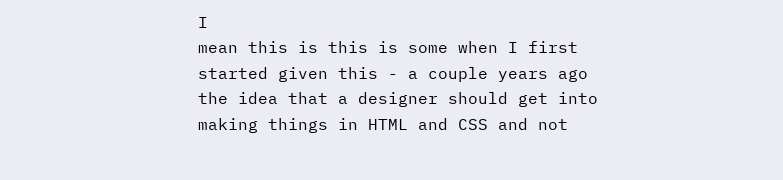I
mean this is this is some when I first
started given this - a couple years ago
the idea that a designer should get into
making things in HTML and CSS and not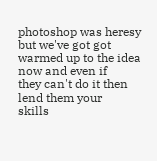photoshop was heresy but we've got got
warmed up to the idea now and even if
they can't do it then lend them your
skills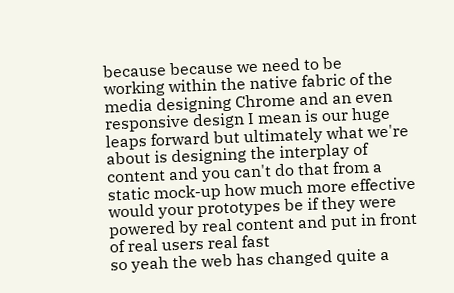because because we need to be
working within the native fabric of the
media designing Chrome and an even
responsive design I mean is our huge
leaps forward but ultimately what we're
about is designing the interplay of
content and you can't do that from a
static mock-up how much more effective
would your prototypes be if they were
powered by real content and put in front
of real users real fast
so yeah the web has changed quite a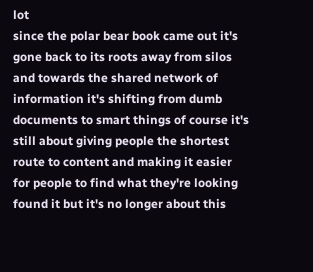lot
since the polar bear book came out it's
gone back to its roots away from silos
and towards the shared network of
information it's shifting from dumb
documents to smart things of course it's
still about giving people the shortest
route to content and making it easier
for people to find what they're looking
found it but it's no longer about this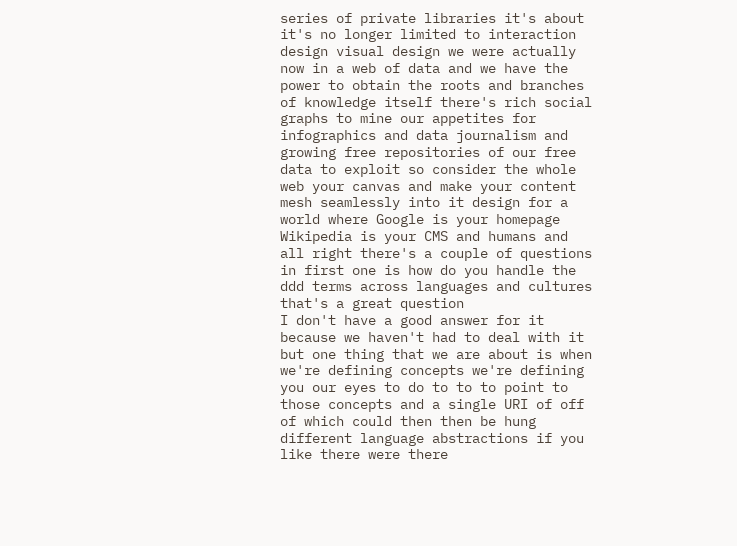series of private libraries it's about
it's no longer limited to interaction
design visual design we were actually
now in a web of data and we have the
power to obtain the roots and branches
of knowledge itself there's rich social
graphs to mine our appetites for
infographics and data journalism and
growing free repositories of our free
data to exploit so consider the whole
web your canvas and make your content
mesh seamlessly into it design for a
world where Google is your homepage
Wikipedia is your CMS and humans and
all right there's a couple of questions
in first one is how do you handle the
ddd terms across languages and cultures
that's a great question
I don't have a good answer for it
because we haven't had to deal with it
but one thing that we are about is when
we're defining concepts we're defining
you our eyes to do to to to point to
those concepts and a single URI of off
of which could then then be hung
different language abstractions if you
like there were there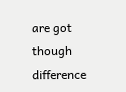are got though
difference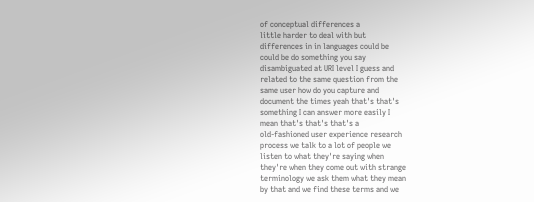of conceptual differences a
little harder to deal with but
differences in in languages could be
could be do something you say
disambiguated at URI level I guess and
related to the same question from the
same user how do you capture and
document the times yeah that's that's
something I can answer more easily I
mean that's that's that's a
old-fashioned user experience research
process we talk to a lot of people we
listen to what they're saying when
they're when they come out with strange
terminology we ask them what they mean
by that and we find these terms and we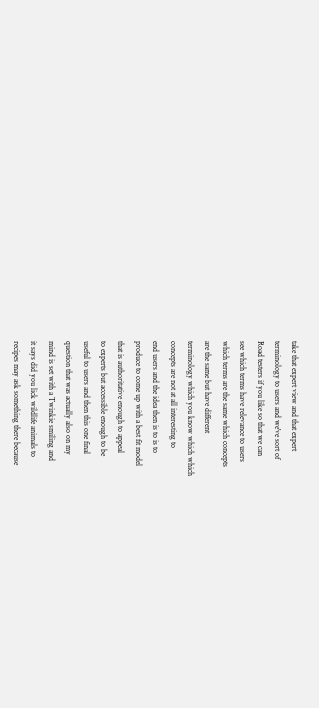take that expert view and that expert
terminology to users and we've sort of
Road testers if you like so that we can
see which terms have relevance to users
which terms are the same which concepts
are the same but have different
terminology which you know which which
concepts are not at all interesting to
end users and the idea then is to is to
produce to come up with a best fit model
that is authoritative enough to appeal
to experts but accessible enough to be
useful to users and then this one final
question that was actually also on my
mind is set with a Twinkie smiling and
it says did you lick wildlife animals to
recipes may ask something there because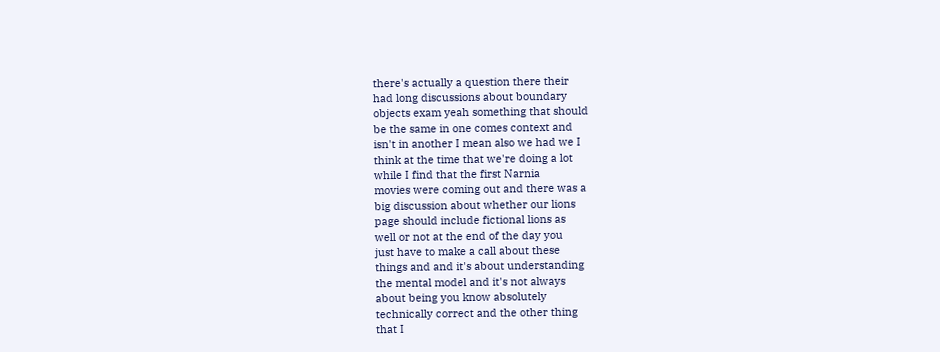there's actually a question there their
had long discussions about boundary
objects exam yeah something that should
be the same in one comes context and
isn't in another I mean also we had we I
think at the time that we're doing a lot
while I find that the first Narnia
movies were coming out and there was a
big discussion about whether our lions
page should include fictional lions as
well or not at the end of the day you
just have to make a call about these
things and and it's about understanding
the mental model and it's not always
about being you know absolutely
technically correct and the other thing
that I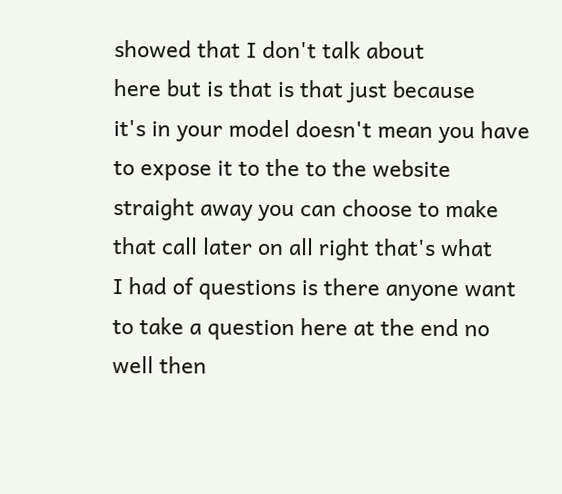showed that I don't talk about
here but is that is that just because
it's in your model doesn't mean you have
to expose it to the to the website
straight away you can choose to make
that call later on all right that's what
I had of questions is there anyone want
to take a question here at the end no
well then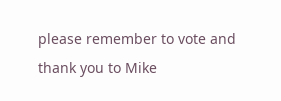please remember to vote and
thank you to Mike